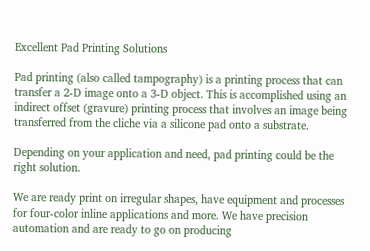Excellent Pad Printing Solutions

Pad printing (also called tampography) is a printing process that can transfer a 2-D image onto a 3-D object. This is accomplished using an indirect offset (gravure) printing process that involves an image being transferred from the cliche via a silicone pad onto a substrate.

Depending on your application and need, pad printing could be the right solution.

We are ready print on irregular shapes, have equipment and processes for four-color inline applications and more. We have precision automation and are ready to go on producing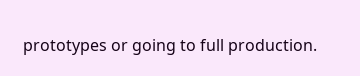prototypes or going to full production.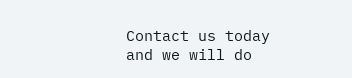Contact us today and we will do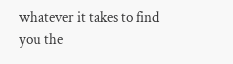whatever it takes to find you the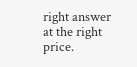right answer at the right price.